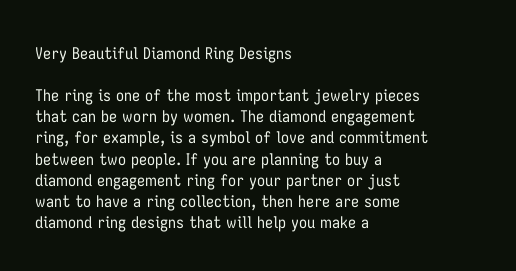Very Beautiful Diamond Ring Designs

The ring is one of the most important jewelry pieces that can be worn by women. The diamond engagement ring, for example, is a symbol of love and commitment between two people. If you are planning to buy a diamond engagement ring for your partner or just want to have a ring collection, then here are some diamond ring designs that will help you make a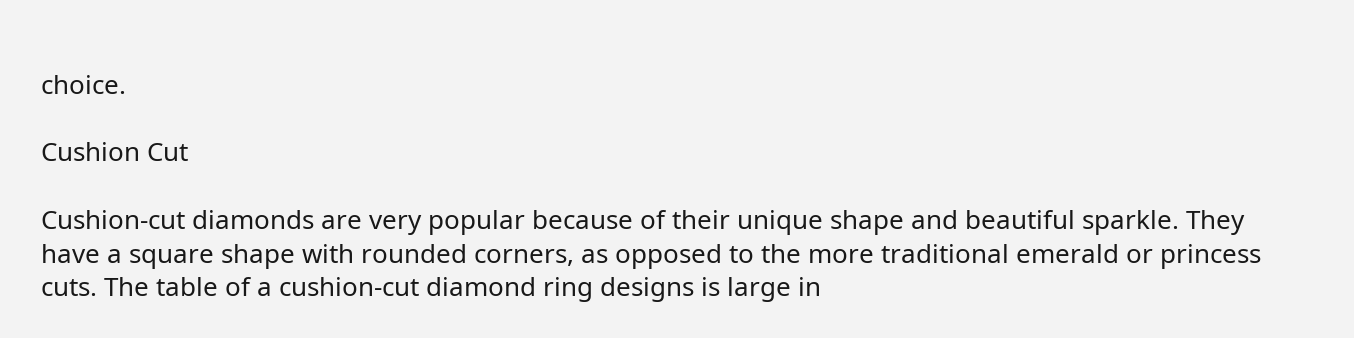choice.

Cushion Cut

Cushion-cut diamonds are very popular because of their unique shape and beautiful sparkle. They have a square shape with rounded corners, as opposed to the more traditional emerald or princess cuts. The table of a cushion-cut diamond ring designs is large in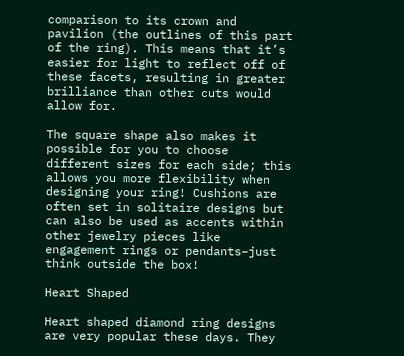comparison to its crown and pavilion (the outlines of this part of the ring). This means that it’s easier for light to reflect off of these facets, resulting in greater brilliance than other cuts would allow for.

The square shape also makes it possible for you to choose different sizes for each side; this allows you more flexibility when designing your ring! Cushions are often set in solitaire designs but can also be used as accents within other jewelry pieces like engagement rings or pendants–just think outside the box!

Heart Shaped

Heart shaped diamond ring designs are very popular these days. They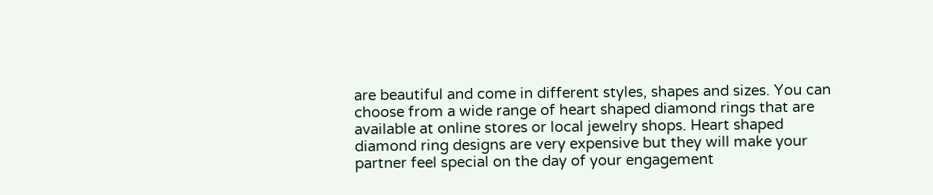are beautiful and come in different styles, shapes and sizes. You can choose from a wide range of heart shaped diamond rings that are available at online stores or local jewelry shops. Heart shaped diamond ring designs are very expensive but they will make your partner feel special on the day of your engagement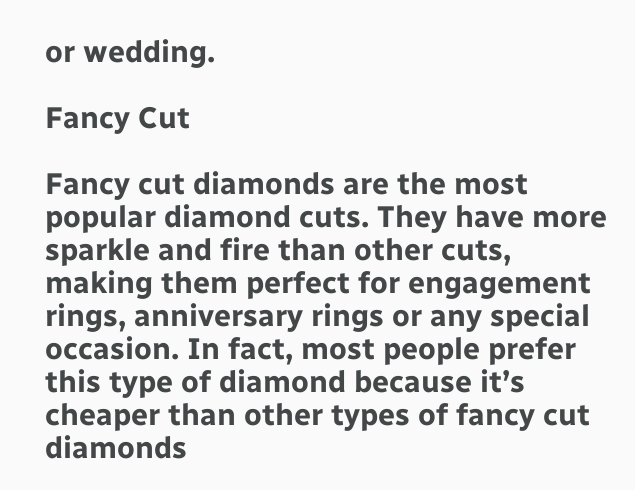or wedding.

Fancy Cut

Fancy cut diamonds are the most popular diamond cuts. They have more sparkle and fire than other cuts, making them perfect for engagement rings, anniversary rings or any special occasion. In fact, most people prefer this type of diamond because it’s cheaper than other types of fancy cut diamonds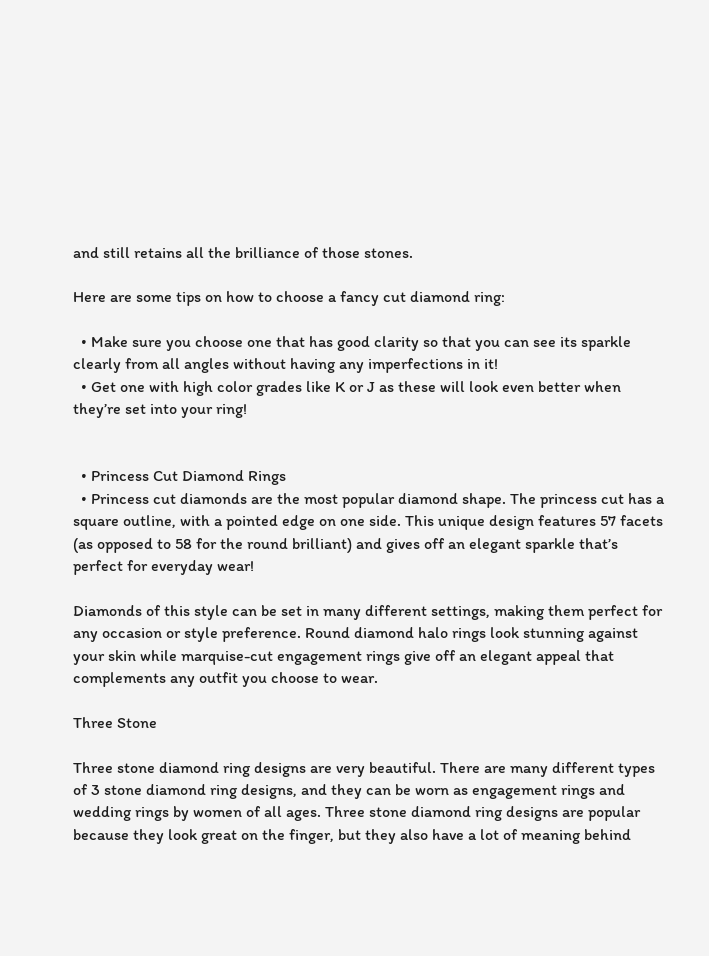and still retains all the brilliance of those stones.

Here are some tips on how to choose a fancy cut diamond ring:

  • Make sure you choose one that has good clarity so that you can see its sparkle clearly from all angles without having any imperfections in it!
  • Get one with high color grades like K or J as these will look even better when they’re set into your ring!


  • Princess Cut Diamond Rings
  • Princess cut diamonds are the most popular diamond shape. The princess cut has a square outline, with a pointed edge on one side. This unique design features 57 facets (as opposed to 58 for the round brilliant) and gives off an elegant sparkle that’s perfect for everyday wear!

Diamonds of this style can be set in many different settings, making them perfect for any occasion or style preference. Round diamond halo rings look stunning against your skin while marquise-cut engagement rings give off an elegant appeal that complements any outfit you choose to wear.

Three Stone

Three stone diamond ring designs are very beautiful. There are many different types of 3 stone diamond ring designs, and they can be worn as engagement rings and wedding rings by women of all ages. Three stone diamond ring designs are popular because they look great on the finger, but they also have a lot of meaning behind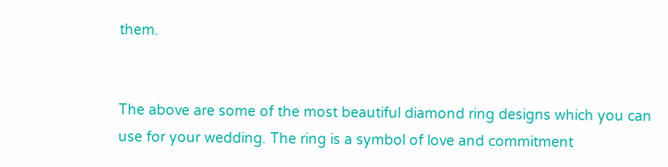them.


The above are some of the most beautiful diamond ring designs which you can use for your wedding. The ring is a symbol of love and commitment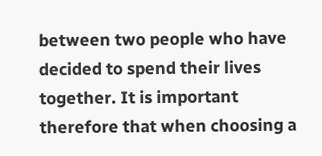between two people who have decided to spend their lives together. It is important therefore that when choosing a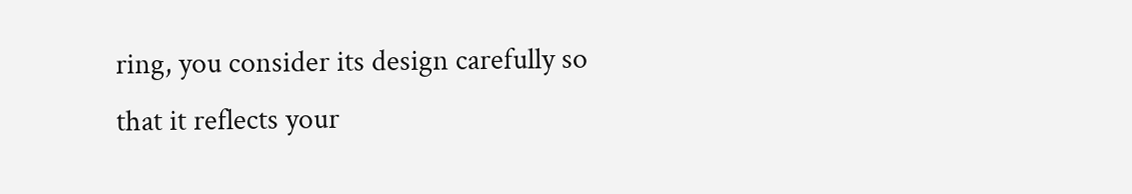ring, you consider its design carefully so that it reflects your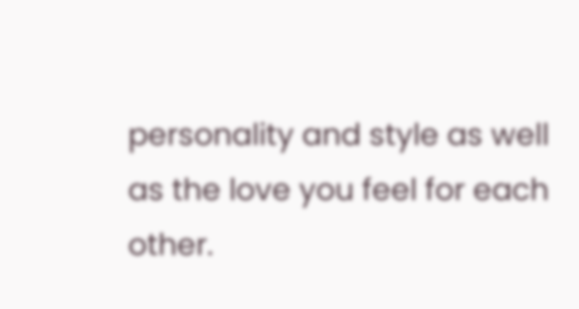personality and style as well as the love you feel for each other.